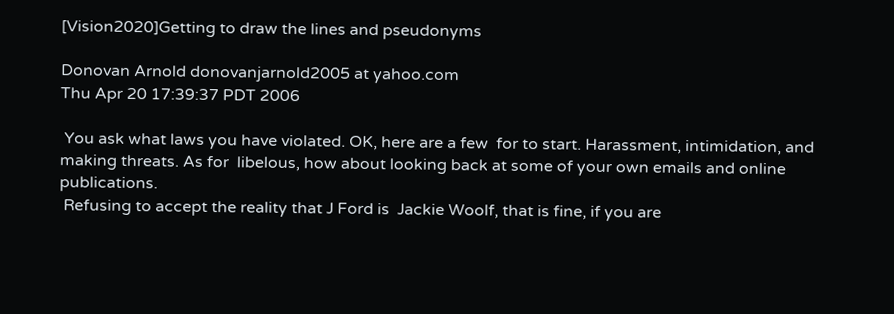[Vision2020]Getting to draw the lines and pseudonyms

Donovan Arnold donovanjarnold2005 at yahoo.com
Thu Apr 20 17:39:37 PDT 2006

 You ask what laws you have violated. OK, here are a few  for to start. Harassment, intimidation, and making threats. As for  libelous, how about looking back at some of your own emails and online  publications.
 Refusing to accept the reality that J Ford is  Jackie Woolf, that is fine, if you are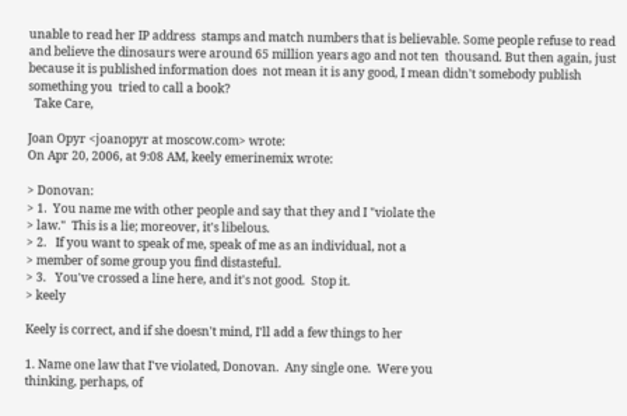unable to read her IP address  stamps and match numbers that is believable. Some people refuse to read  and believe the dinosaurs were around 65 million years ago and not ten  thousand. But then again, just because it is published information does  not mean it is any good, I mean didn't somebody publish something you  tried to call a book?
  Take Care,

Joan Opyr <joanopyr at moscow.com> wrote:
On Apr 20, 2006, at 9:08 AM, keely emerinemix wrote:

> Donovan:
> 1.  You name me with other people and say that they and I "violate the
> law."  This is a lie; moreover, it's libelous.
> 2.   If you want to speak of me, speak of me as an individual, not a
> member of some group you find distasteful.
> 3.   You've crossed a line here, and it's not good.  Stop it.
> keely

Keely is correct, and if she doesn't mind, I'll add a few things to her

1. Name one law that I've violated, Donovan.  Any single one.  Were you
thinking, perhaps, of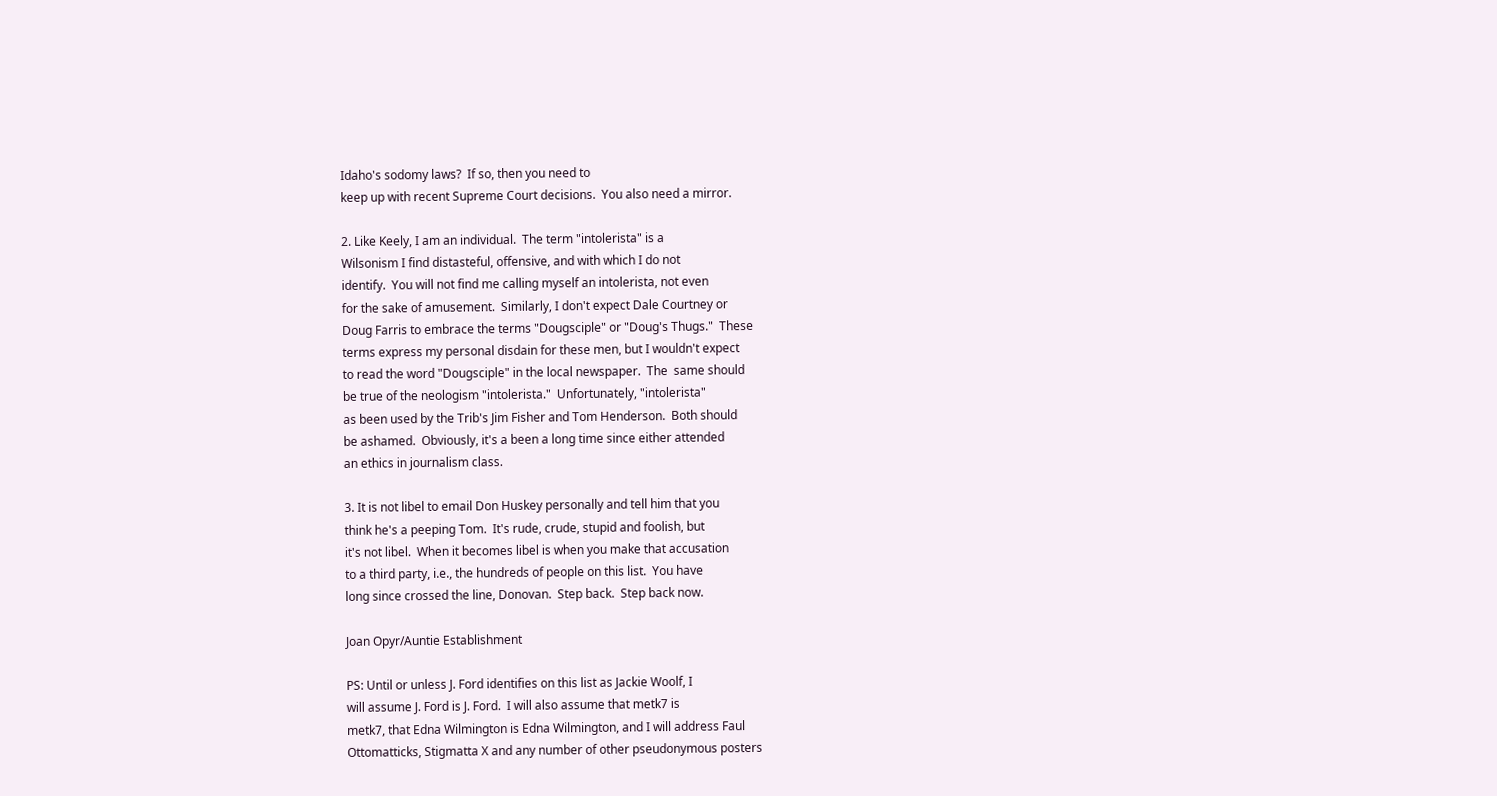Idaho's sodomy laws?  If so, then you need to
keep up with recent Supreme Court decisions.  You also need a mirror.

2. Like Keely, I am an individual.  The term "intolerista" is a
Wilsonism I find distasteful, offensive, and with which I do not
identify.  You will not find me calling myself an intolerista, not even
for the sake of amusement.  Similarly, I don't expect Dale Courtney or
Doug Farris to embrace the terms "Dougsciple" or "Doug's Thugs."  These
terms express my personal disdain for these men, but I wouldn't expect
to read the word "Dougsciple" in the local newspaper.  The  same should
be true of the neologism "intolerista."  Unfortunately, "intolerista"
as been used by the Trib's Jim Fisher and Tom Henderson.  Both should
be ashamed.  Obviously, it's a been a long time since either attended
an ethics in journalism class.

3. It is not libel to email Don Huskey personally and tell him that you
think he's a peeping Tom.  It's rude, crude, stupid and foolish, but
it's not libel.  When it becomes libel is when you make that accusation
to a third party, i.e., the hundreds of people on this list.  You have
long since crossed the line, Donovan.  Step back.  Step back now.

Joan Opyr/Auntie Establishment

PS: Until or unless J. Ford identifies on this list as Jackie Woolf, I
will assume J. Ford is J. Ford.  I will also assume that metk7 is
metk7, that Edna Wilmington is Edna Wilmington, and I will address Faul
Ottomatticks, Stigmatta X and any number of other pseudonymous posters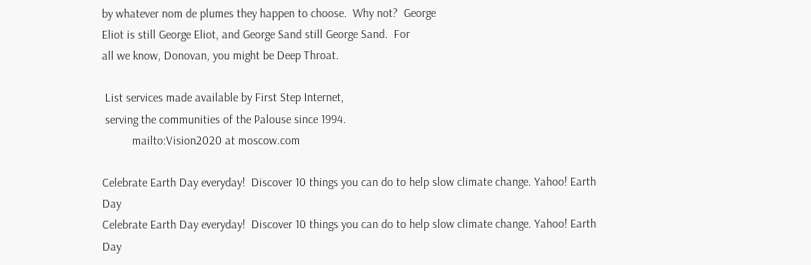by whatever nom de plumes they happen to choose.  Why not?  George
Eliot is still George Eliot, and George Sand still George Sand.  For
all we know, Donovan, you might be Deep Throat.

 List services made available by First Step Internet,
 serving the communities of the Palouse since 1994.
          mailto:Vision2020 at moscow.com

Celebrate Earth Day everyday!  Discover 10 things you can do to help slow climate change. Yahoo! Earth Day
Celebrate Earth Day everyday!  Discover 10 things you can do to help slow climate change. Yahoo! Earth Day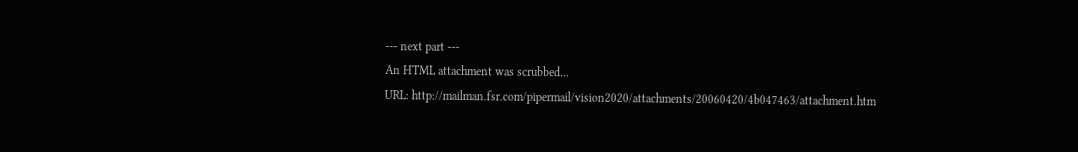--- next part ---
An HTML attachment was scrubbed...
URL: http://mailman.fsr.com/pipermail/vision2020/attachments/20060420/4b047463/attachment.htm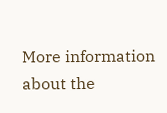More information about the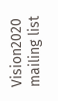Vision2020 mailing list